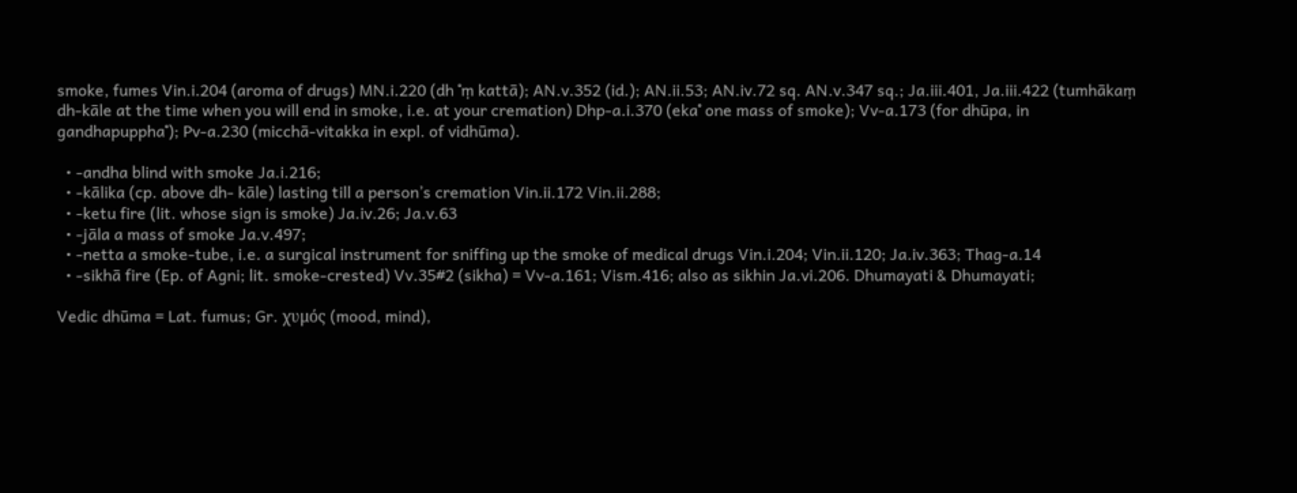smoke, fumes Vin.i.204 (aroma of drugs) MN.i.220 (dh ˚ṃ kattā); AN.v.352 (id.); AN.ii.53; AN.iv.72 sq. AN.v.347 sq.; Ja.iii.401, Ja.iii.422 (tumhākaṃ dh-kāle at the time when you will end in smoke, i.e. at your cremation) Dhp-a.i.370 (eka˚ one mass of smoke); Vv-a.173 (for dhūpa, in gandhapuppha˚); Pv-a.230 (micchā-vitakka in expl. of vidhūma).

  • -andha blind with smoke Ja.i.216;
  • -kālika (cp. above dh- kāle) lasting till a person’s cremation Vin.ii.172 Vin.ii.288;
  • -ketu fire (lit. whose sign is smoke) Ja.iv.26; Ja.v.63
  • -jāla a mass of smoke Ja.v.497;
  • -netta a smoke-tube, i.e. a surgical instrument for sniffing up the smoke of medical drugs Vin.i.204; Vin.ii.120; Ja.iv.363; Thag-a.14
  • -sikhā fire (Ep. of Agni; lit. smoke-crested) Vv.35#2 (sikha) = Vv-a.161; Vism.416; also as sikhin Ja.vi.206. Dhumayati & Dhumayati;

Vedic dhūma = Lat. fumus; Gr. χυμός (mood, mind),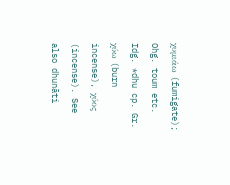χυμιάω (fumigate); Ohg. toum etc. Idg. *dhu cp. Gr. χύω (burn incense), χύος (incense). See also dhunāti